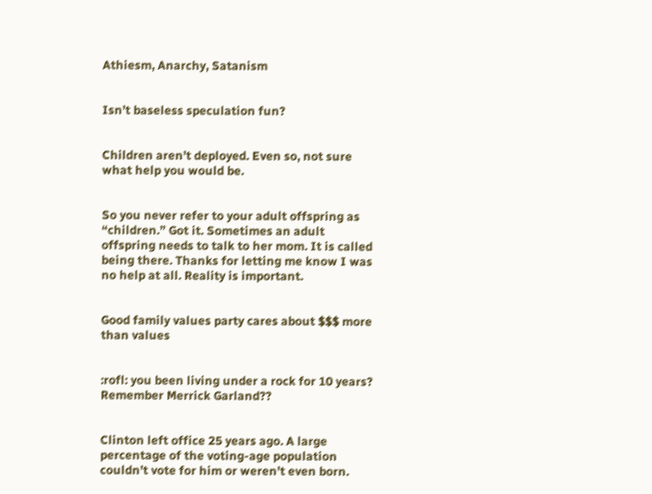Athiesm, Anarchy, Satanism


Isn’t baseless speculation fun?


Children aren’t deployed. Even so, not sure what help you would be.


So you never refer to your adult offspring as “children.” Got it. Sometimes an adult offspring needs to talk to her mom. It is called being there. Thanks for letting me know I was no help at all. Reality is important.


Good family values party cares about $$$ more than values


:rofl: you been living under a rock for 10 years? Remember Merrick Garland??


Clinton left office 25 years ago. A large percentage of the voting-age population couldn’t vote for him or weren’t even born.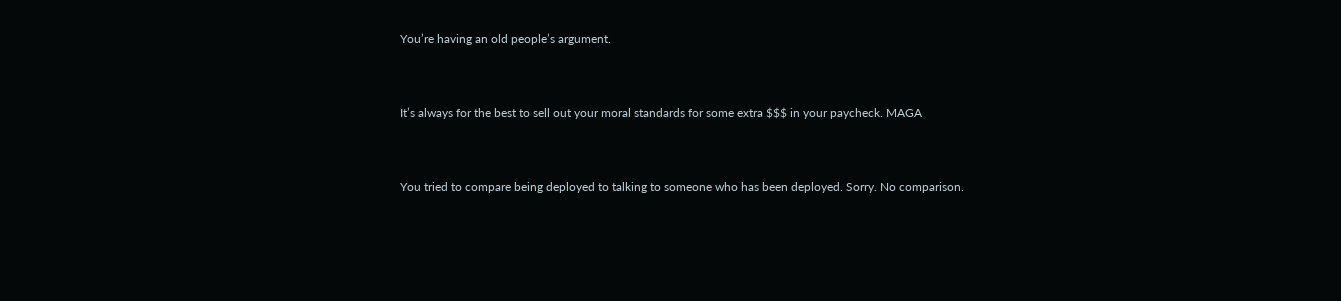You’re having an old people’s argument.


It’s always for the best to sell out your moral standards for some extra $$$ in your paycheck. MAGA


You tried to compare being deployed to talking to someone who has been deployed. Sorry. No comparison.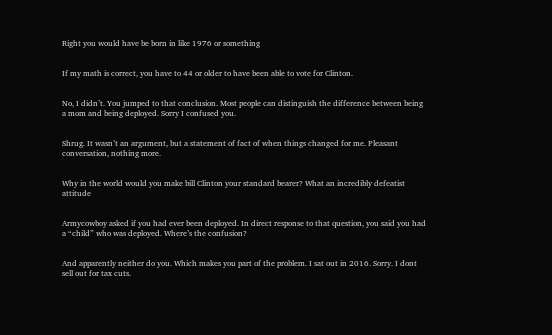Right you would have be born in like 1976 or something


If my math is correct, you have to 44 or older to have been able to vote for Clinton.


No, I didn’t. You jumped to that conclusion. Most people can distinguish the difference between being a mom and being deployed. Sorry I confused you.


Shrug. It wasn’t an argument, but a statement of fact of when things changed for me. Pleasant conversation, nothing more.


Why in the world would you make bill Clinton your standard bearer? What an incredibly defeatist attitude


Armycowboy asked if you had ever been deployed. In direct response to that question, you said you had a “child” who was deployed. Where’s the confusion?


And apparently neither do you. Which makes you part of the problem. I sat out in 2016. Sorry. I dont sell out for tax cuts.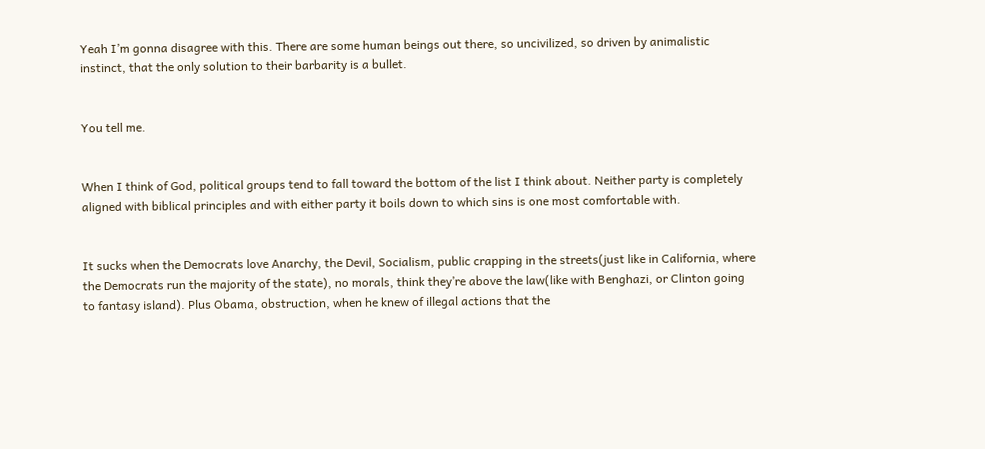Yeah I’m gonna disagree with this. There are some human beings out there, so uncivilized, so driven by animalistic instinct, that the only solution to their barbarity is a bullet.


You tell me.


When I think of God, political groups tend to fall toward the bottom of the list I think about. Neither party is completely aligned with biblical principles and with either party it boils down to which sins is one most comfortable with.


It sucks when the Democrats love Anarchy, the Devil, Socialism, public crapping in the streets(just like in California, where the Democrats run the majority of the state), no morals, think they’re above the law(like with Benghazi, or Clinton going to fantasy island). Plus Obama, obstruction, when he knew of illegal actions that the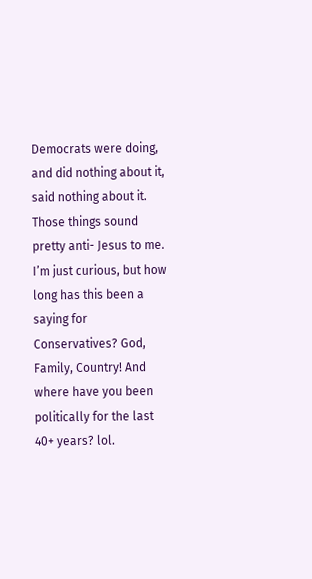Democrats were doing, and did nothing about it, said nothing about it.
Those things sound pretty anti- Jesus to me.
I’m just curious, but how long has this been a saying for Conservatives? God, Family, Country! And where have you been politically for the last 40+ years? lol.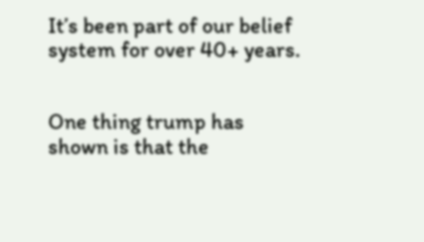It’s been part of our belief system for over 40+ years.


One thing trump has shown is that the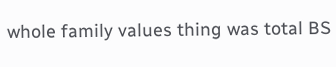whole family values thing was total BS